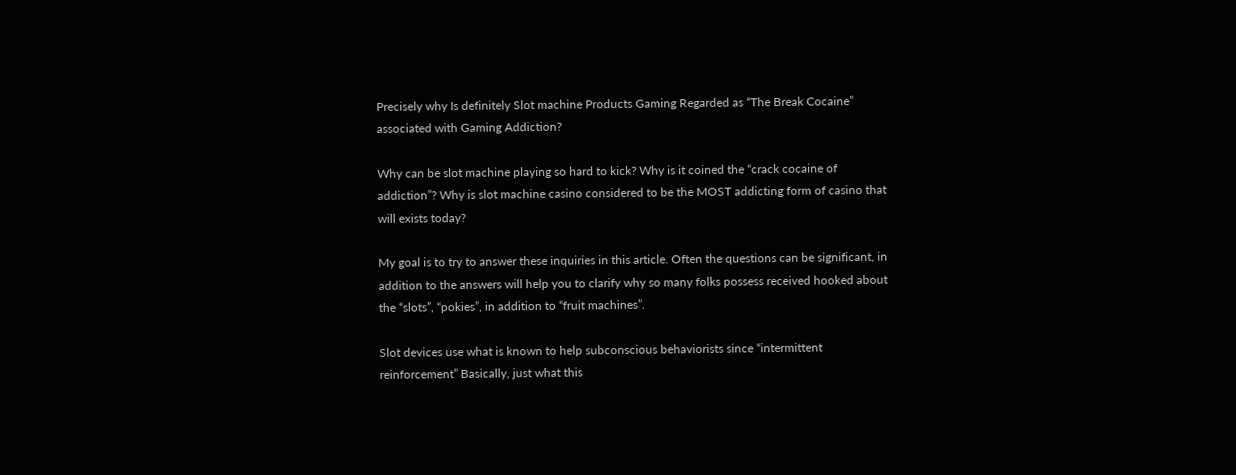Precisely why Is definitely Slot machine Products Gaming Regarded as “The Break Cocaine” associated with Gaming Addiction?

Why can be slot machine playing so hard to kick? Why is it coined the “crack cocaine of addiction”? Why is slot machine casino considered to be the MOST addicting form of casino that will exists today?

My goal is to try to answer these inquiries in this article. Often the questions can be significant, in addition to the answers will help you to clarify why so many folks possess received hooked about the “slots”, “pokies”, in addition to “fruit machines”.

Slot devices use what is known to help subconscious behaviorists since “intermittent reinforcement” Basically, just what this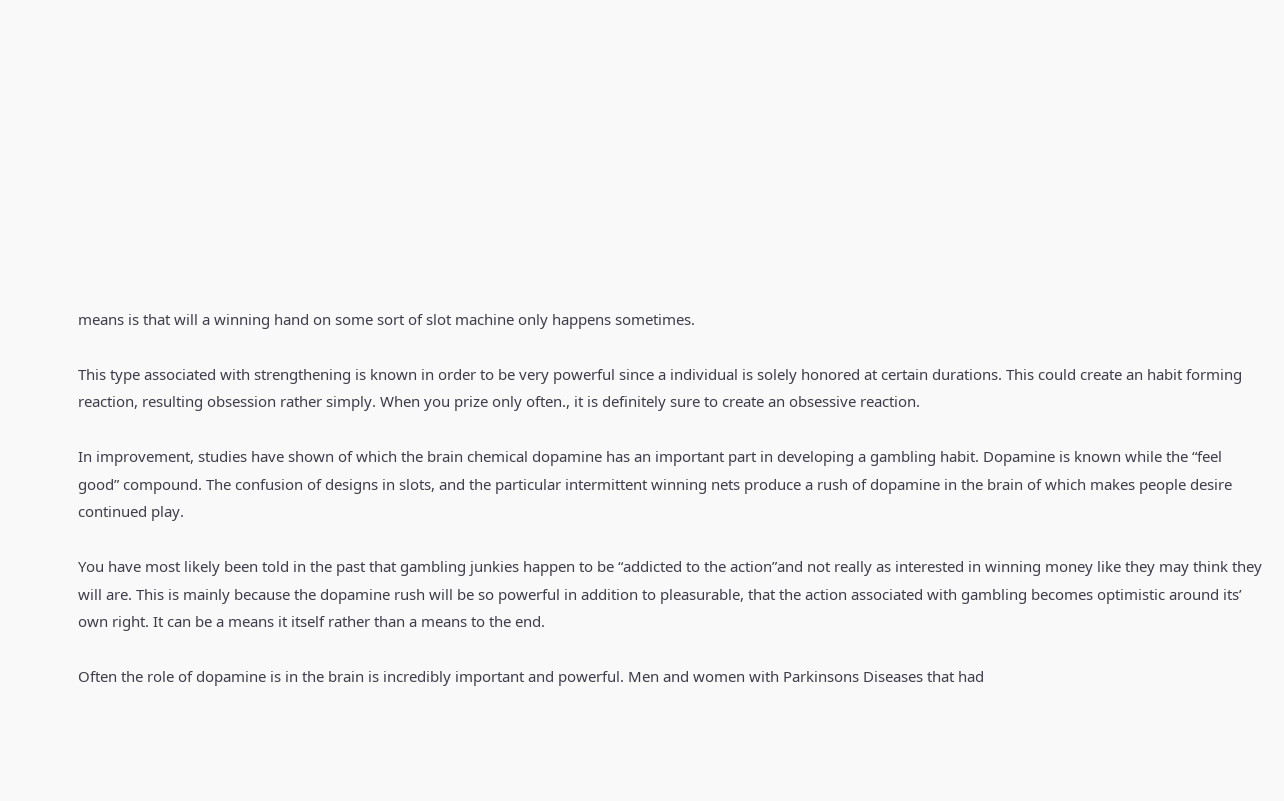means is that will a winning hand on some sort of slot machine only happens sometimes.

This type associated with strengthening is known in order to be very powerful since a individual is solely honored at certain durations. This could create an habit forming reaction, resulting obsession rather simply. When you prize only often., it is definitely sure to create an obsessive reaction.

In improvement, studies have shown of which the brain chemical dopamine has an important part in developing a gambling habit. Dopamine is known while the “feel good” compound. The confusion of designs in slots, and the particular intermittent winning nets produce a rush of dopamine in the brain of which makes people desire continued play.

You have most likely been told in the past that gambling junkies happen to be “addicted to the action”and not really as interested in winning money like they may think they will are. This is mainly because the dopamine rush will be so powerful in addition to pleasurable, that the action associated with gambling becomes optimistic around its’ own right. It can be a means it itself rather than a means to the end.

Often the role of dopamine is in the brain is incredibly important and powerful. Men and women with Parkinsons Diseases that had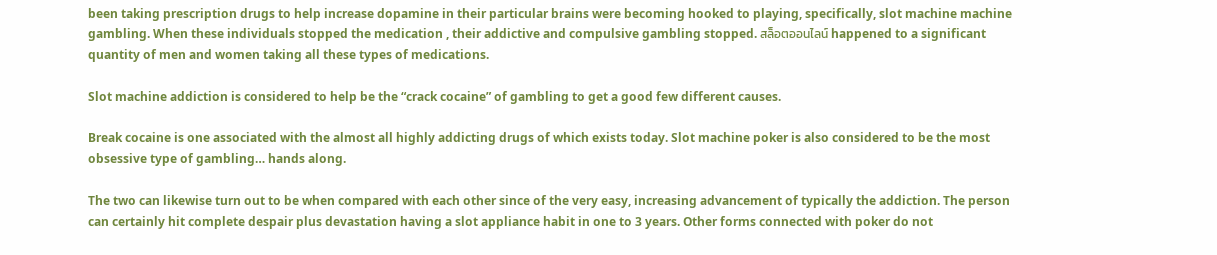been taking prescription drugs to help increase dopamine in their particular brains were becoming hooked to playing, specifically, slot machine machine gambling. When these individuals stopped the medication , their addictive and compulsive gambling stopped. สล็อตออนไลน์ happened to a significant quantity of men and women taking all these types of medications.

Slot machine addiction is considered to help be the “crack cocaine” of gambling to get a good few different causes.

Break cocaine is one associated with the almost all highly addicting drugs of which exists today. Slot machine poker is also considered to be the most obsessive type of gambling… hands along.

The two can likewise turn out to be when compared with each other since of the very easy, increasing advancement of typically the addiction. The person can certainly hit complete despair plus devastation having a slot appliance habit in one to 3 years. Other forms connected with poker do not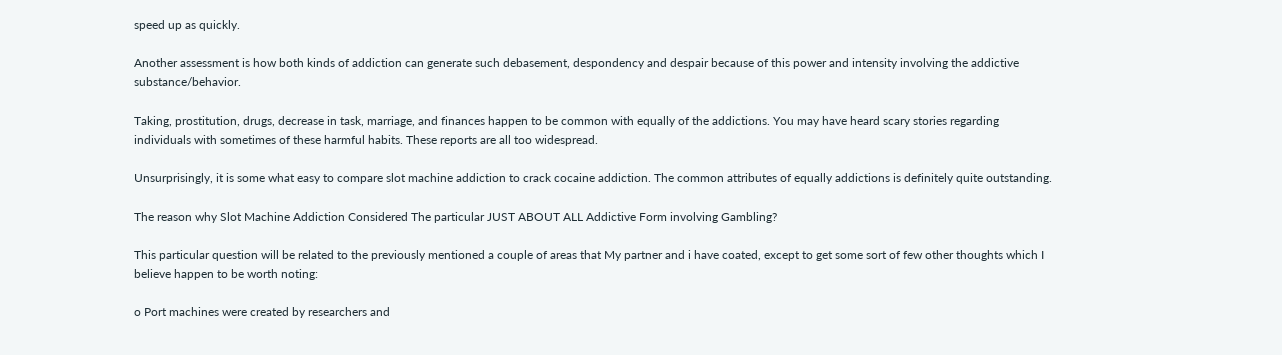speed up as quickly.

Another assessment is how both kinds of addiction can generate such debasement, despondency and despair because of this power and intensity involving the addictive substance/behavior.

Taking, prostitution, drugs, decrease in task, marriage, and finances happen to be common with equally of the addictions. You may have heard scary stories regarding individuals with sometimes of these harmful habits. These reports are all too widespread.

Unsurprisingly, it is some what easy to compare slot machine addiction to crack cocaine addiction. The common attributes of equally addictions is definitely quite outstanding.

The reason why Slot Machine Addiction Considered The particular JUST ABOUT ALL Addictive Form involving Gambling?

This particular question will be related to the previously mentioned a couple of areas that My partner and i have coated, except to get some sort of few other thoughts which I believe happen to be worth noting:

o Port machines were created by researchers and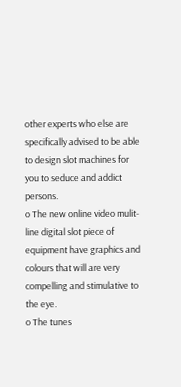other experts who else are specifically advised to be able to design slot machines for you to seduce and addict persons.
o The new online video mulit-line digital slot piece of equipment have graphics and colours that will are very compelling and stimulative to the eye.
o The tunes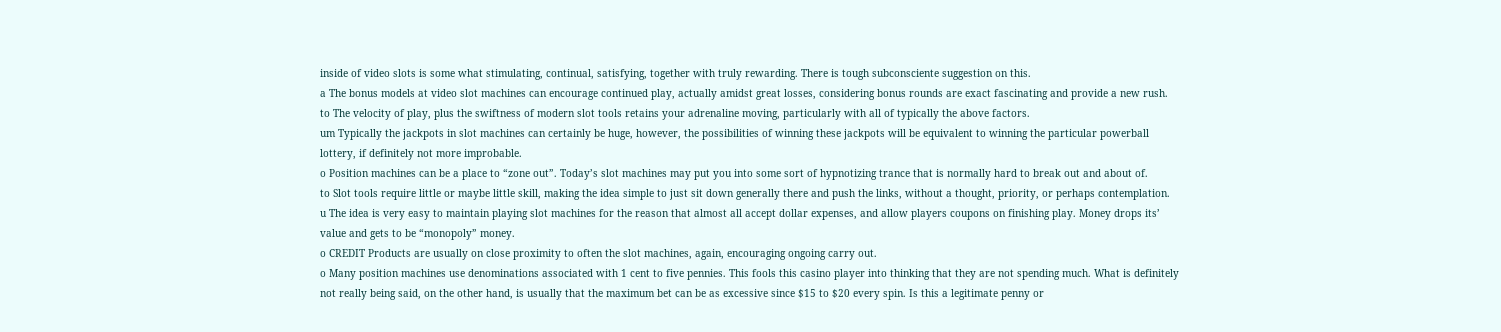inside of video slots is some what stimulating, continual, satisfying, together with truly rewarding. There is tough subconsciente suggestion on this.
a The bonus models at video slot machines can encourage continued play, actually amidst great losses, considering bonus rounds are exact fascinating and provide a new rush.
to The velocity of play, plus the swiftness of modern slot tools retains your adrenaline moving, particularly with all of typically the above factors.
um Typically the jackpots in slot machines can certainly be huge, however, the possibilities of winning these jackpots will be equivalent to winning the particular powerball lottery, if definitely not more improbable.
o Position machines can be a place to “zone out”. Today’s slot machines may put you into some sort of hypnotizing trance that is normally hard to break out and about of.
to Slot tools require little or maybe little skill, making the idea simple to just sit down generally there and push the links, without a thought, priority, or perhaps contemplation.
u The idea is very easy to maintain playing slot machines for the reason that almost all accept dollar expenses, and allow players coupons on finishing play. Money drops its’ value and gets to be “monopoly” money.
o CREDIT Products are usually on close proximity to often the slot machines, again, encouraging ongoing carry out.
o Many position machines use denominations associated with 1 cent to five pennies. This fools this casino player into thinking that they are not spending much. What is definitely not really being said, on the other hand, is usually that the maximum bet can be as excessive since $15 to $20 every spin. Is this a legitimate penny or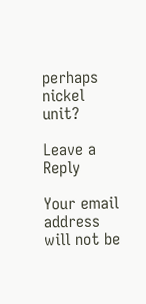perhaps nickel unit?

Leave a Reply

Your email address will not be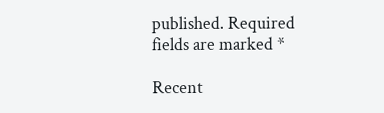published. Required fields are marked *

Recent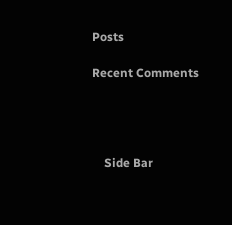Posts

Recent Comments




    Side Bar